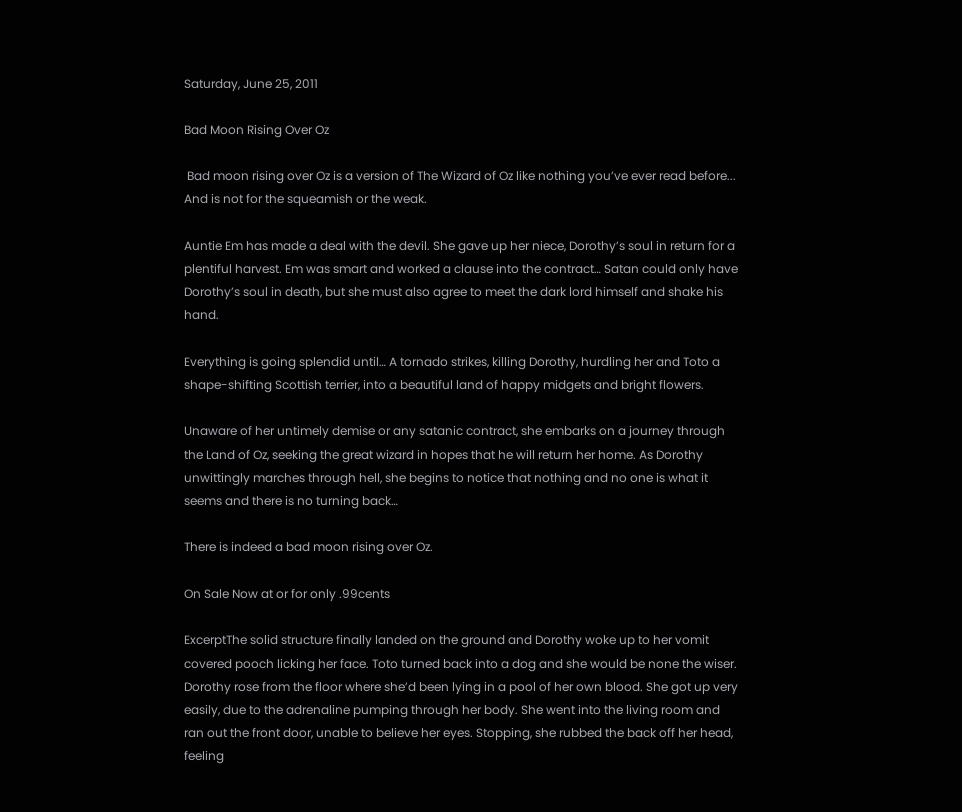Saturday, June 25, 2011

Bad Moon Rising Over Oz

 Bad moon rising over Oz is a version of The Wizard of Oz like nothing you’ve ever read before... And is not for the squeamish or the weak.

Auntie Em has made a deal with the devil. She gave up her niece, Dorothy’s soul in return for a plentiful harvest. Em was smart and worked a clause into the contract… Satan could only have Dorothy’s soul in death, but she must also agree to meet the dark lord himself and shake his hand.

Everything is going splendid until… A tornado strikes, killing Dorothy, hurdling her and Toto a shape-shifting Scottish terrier, into a beautiful land of happy midgets and bright flowers.

Unaware of her untimely demise or any satanic contract, she embarks on a journey through the Land of Oz, seeking the great wizard in hopes that he will return her home. As Dorothy unwittingly marches through hell, she begins to notice that nothing and no one is what it seems and there is no turning back…

There is indeed a bad moon rising over Oz.

On Sale Now at or for only .99cents

ExcerptThe solid structure finally landed on the ground and Dorothy woke up to her vomit covered pooch licking her face. Toto turned back into a dog and she would be none the wiser. Dorothy rose from the floor where she’d been lying in a pool of her own blood. She got up very easily, due to the adrenaline pumping through her body. She went into the living room and ran out the front door, unable to believe her eyes. Stopping, she rubbed the back off her head, feeling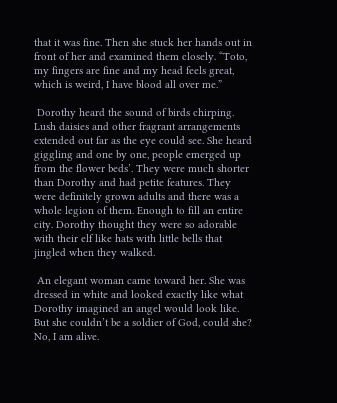that it was fine. Then she stuck her hands out in front of her and examined them closely. “Toto, my fingers are fine and my head feels great, which is weird, I have blood all over me.”

 Dorothy heard the sound of birds chirping. Lush daisies and other fragrant arrangements extended out far as the eye could see. She heard giggling and one by one, people emerged up from the flower beds’. They were much shorter than Dorothy and had petite features. They were definitely grown adults and there was a whole legion of them. Enough to fill an entire city. Dorothy thought they were so adorable with their elf like hats with little bells that jingled when they walked.

 An elegant woman came toward her. She was dressed in white and looked exactly like what Dorothy imagined an angel would look like. But she couldn’t be a soldier of God, could she? No, I am alive.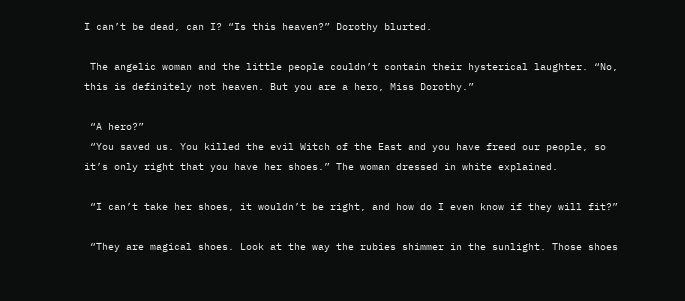I can’t be dead, can I? “Is this heaven?” Dorothy blurted.

 The angelic woman and the little people couldn’t contain their hysterical laughter. “No, this is definitely not heaven. But you are a hero, Miss Dorothy.”

 “A hero?”
 “You saved us. You killed the evil Witch of the East and you have freed our people, so it’s only right that you have her shoes.” The woman dressed in white explained.

 “I can’t take her shoes, it wouldn’t be right, and how do I even know if they will fit?”

 “They are magical shoes. Look at the way the rubies shimmer in the sunlight. Those shoes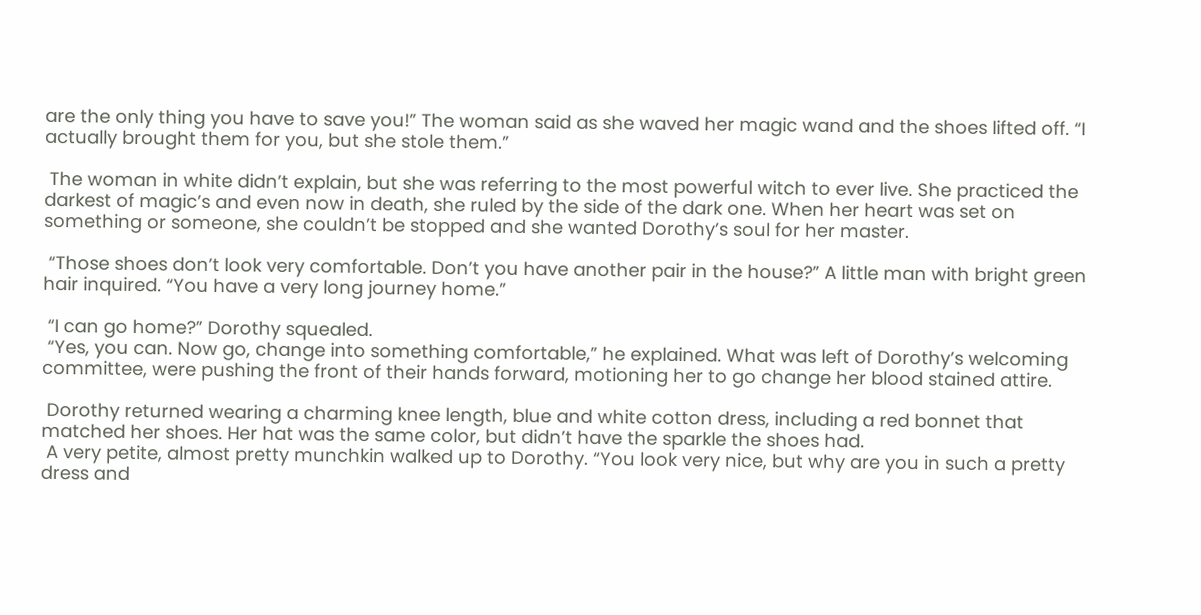are the only thing you have to save you!” The woman said as she waved her magic wand and the shoes lifted off. “I actually brought them for you, but she stole them.”

 The woman in white didn’t explain, but she was referring to the most powerful witch to ever live. She practiced the darkest of magic’s and even now in death, she ruled by the side of the dark one. When her heart was set on something or someone, she couldn’t be stopped and she wanted Dorothy’s soul for her master.

 “Those shoes don’t look very comfortable. Don’t you have another pair in the house?” A little man with bright green hair inquired. “You have a very long journey home.”

 “I can go home?” Dorothy squealed.
 “Yes, you can. Now go, change into something comfortable,” he explained. What was left of Dorothy’s welcoming committee, were pushing the front of their hands forward, motioning her to go change her blood stained attire.

 Dorothy returned wearing a charming knee length, blue and white cotton dress, including a red bonnet that matched her shoes. Her hat was the same color, but didn’t have the sparkle the shoes had.
 A very petite, almost pretty munchkin walked up to Dorothy. “You look very nice, but why are you in such a pretty dress and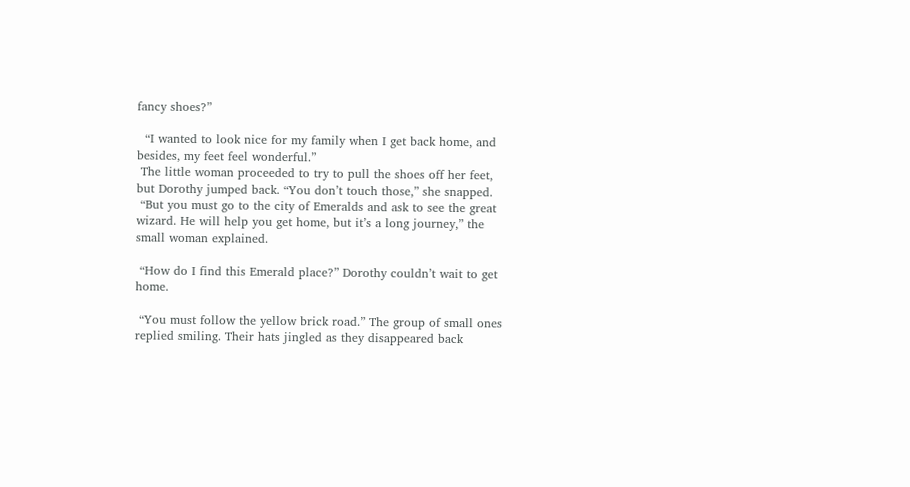fancy shoes?”

  “I wanted to look nice for my family when I get back home, and besides, my feet feel wonderful.”
 The little woman proceeded to try to pull the shoes off her feet, but Dorothy jumped back. “You don’t touch those,” she snapped.
 “But you must go to the city of Emeralds and ask to see the great wizard. He will help you get home, but it’s a long journey,” the small woman explained.

 “How do I find this Emerald place?” Dorothy couldn’t wait to get home.

 “You must follow the yellow brick road.” The group of small ones replied smiling. Their hats jingled as they disappeared back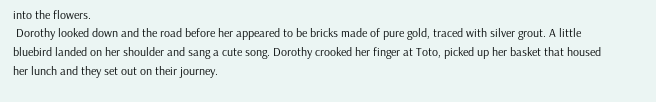into the flowers.
 Dorothy looked down and the road before her appeared to be bricks made of pure gold, traced with silver grout. A little bluebird landed on her shoulder and sang a cute song. Dorothy crooked her finger at Toto, picked up her basket that housed her lunch and they set out on their journey.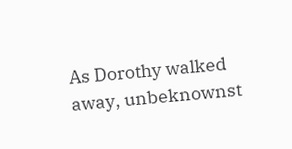As Dorothy walked away, unbeknownst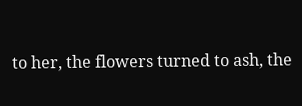to her, the flowers turned to ash, the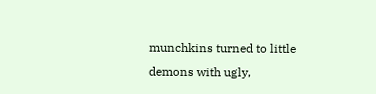munchkins turned to little demons with ugly,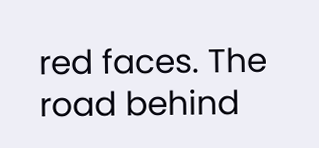red faces. The road behind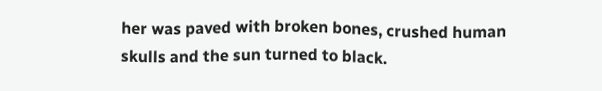her was paved with broken bones, crushed human skulls and the sun turned to black.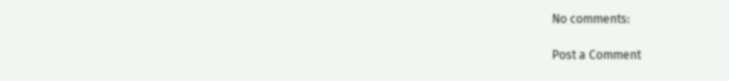No comments:

Post a Comment